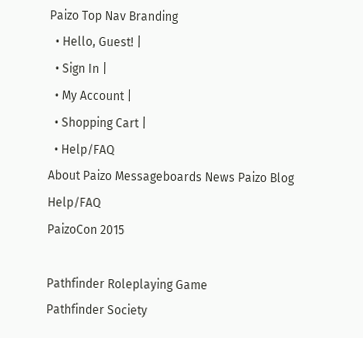Paizo Top Nav Branding
  • Hello, Guest! |
  • Sign In |
  • My Account |
  • Shopping Cart |
  • Help/FAQ
About Paizo Messageboards News Paizo Blog Help/FAQ
PaizoCon 2015

Pathfinder Roleplaying Game
Pathfinder Society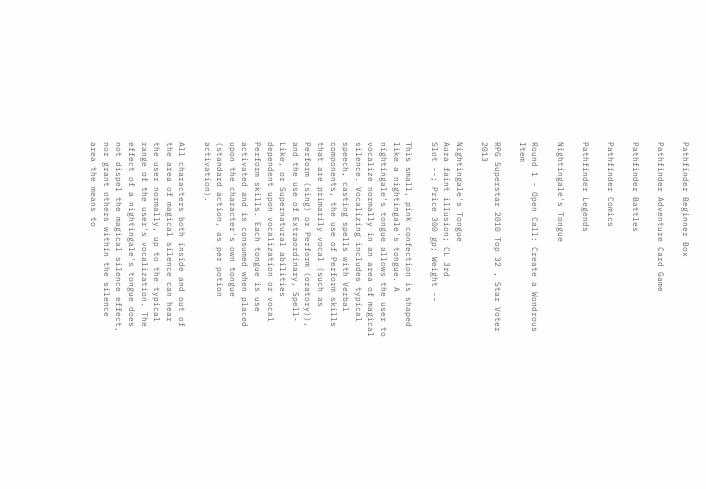Pathfinder Beginner Box

Pathfinder Adventure Card Game

Pathfinder Battles

Pathfinder Comics

Pathfinder Legends

Nightingale's Tongue

Round 1 - Open Call: Create a Wondrous Item

RPG Superstar 2010 Top 32 , Star Voter 2013

Nightingale's Tongue
Aura faint illusion; CL 3rd
Slot --; Price 300 gp; Weight --

This small, pink confection is shaped like a nightingale's tongue. A nightingale's tongue allows the user to vocalize normally in an area of magical silence. Vocalizing includes typical speech, casting spells with Verbal components, the use of Perform skills that are primarily vocal (such as Perform (sing) or Perform (oratory)), and the use of Extraordinary, Spell-Like, or Supernatural abilities dependent upon vocalization or vocal Perform skills. Each tongue is use activated and is consumed when placed upon the character's own tongue (standard action, as per potion activation).

All characters both inside and out of the area of magical silence can hear the user normally, up to the typical range of the user's vocalization. The effect of a nightingale's tongue does not dispel the magical silence effect, nor grant others within the silence area the means to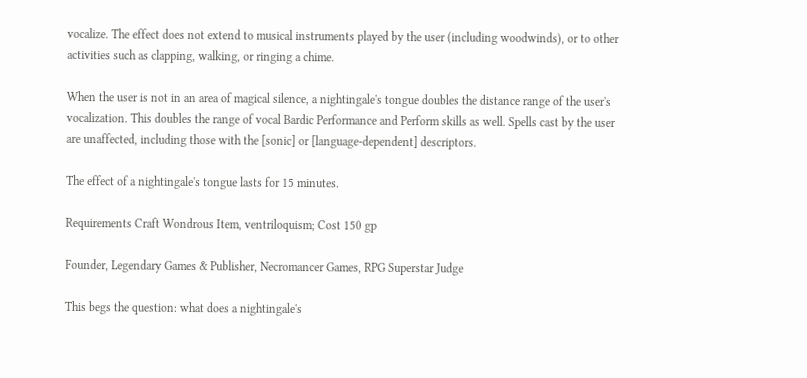vocalize. The effect does not extend to musical instruments played by the user (including woodwinds), or to other activities such as clapping, walking, or ringing a chime.

When the user is not in an area of magical silence, a nightingale's tongue doubles the distance range of the user's vocalization. This doubles the range of vocal Bardic Performance and Perform skills as well. Spells cast by the user are unaffected, including those with the [sonic] or [language-dependent] descriptors.

The effect of a nightingale's tongue lasts for 15 minutes.

Requirements Craft Wondrous Item, ventriloquism; Cost 150 gp

Founder, Legendary Games & Publisher, Necromancer Games, RPG Superstar Judge

This begs the question: what does a nightingale's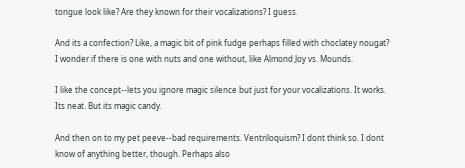tongue look like? Are they known for their vocalizations? I guess.

And its a confection? Like, a magic bit of pink fudge perhaps filled with choclatey nougat? I wonder if there is one with nuts and one without, like Almond Joy vs. Mounds.

I like the concept--lets you ignore magic silence but just for your vocalizations. It works. Its neat. But its magic candy.

And then on to my pet peeve--bad requirements. Ventriloquism? I dont think so. I dont know of anything better, though. Perhaps also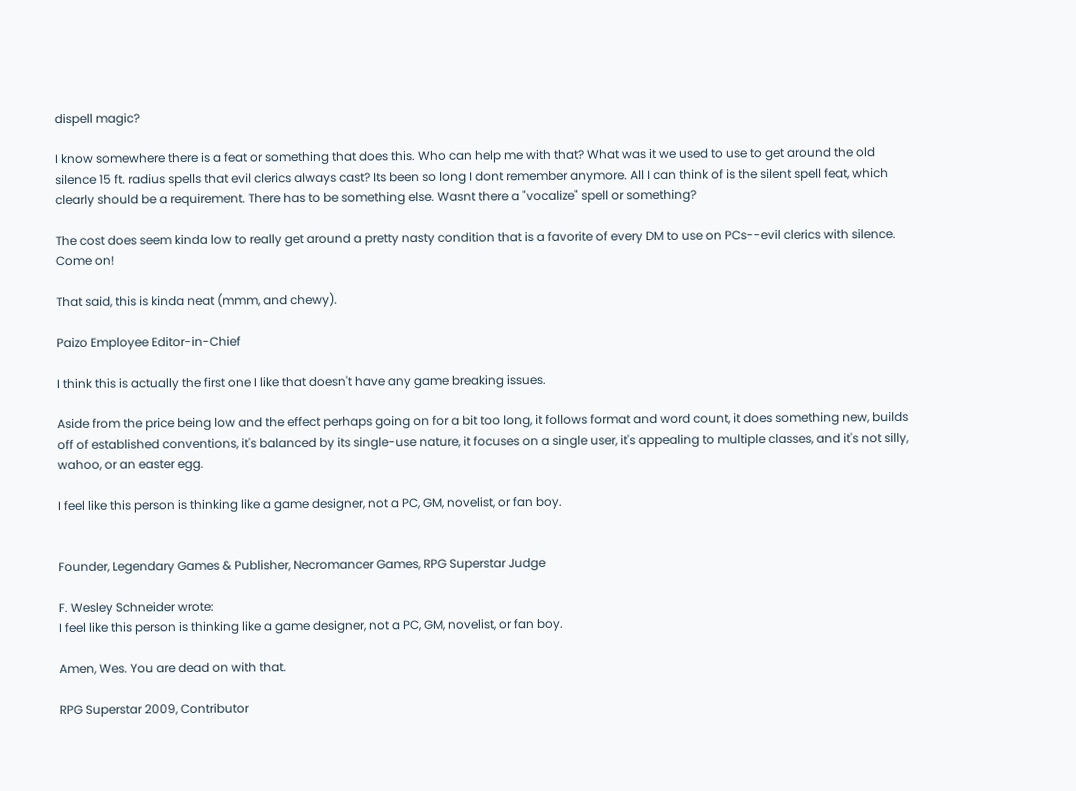dispell magic?

I know somewhere there is a feat or something that does this. Who can help me with that? What was it we used to use to get around the old silence 15 ft. radius spells that evil clerics always cast? Its been so long I dont remember anymore. All I can think of is the silent spell feat, which clearly should be a requirement. There has to be something else. Wasnt there a "vocalize" spell or something?

The cost does seem kinda low to really get around a pretty nasty condition that is a favorite of every DM to use on PCs--evil clerics with silence. Come on!

That said, this is kinda neat (mmm, and chewy).

Paizo Employee Editor-in-Chief

I think this is actually the first one I like that doesn't have any game breaking issues.

Aside from the price being low and the effect perhaps going on for a bit too long, it follows format and word count, it does something new, builds off of established conventions, it's balanced by its single-use nature, it focuses on a single user, it's appealing to multiple classes, and it's not silly, wahoo, or an easter egg.

I feel like this person is thinking like a game designer, not a PC, GM, novelist, or fan boy.


Founder, Legendary Games & Publisher, Necromancer Games, RPG Superstar Judge

F. Wesley Schneider wrote:
I feel like this person is thinking like a game designer, not a PC, GM, novelist, or fan boy.

Amen, Wes. You are dead on with that.

RPG Superstar 2009, Contributor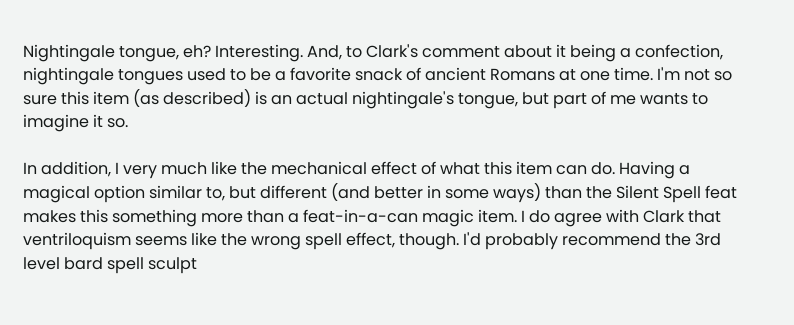Nightingale tongue, eh? Interesting. And, to Clark's comment about it being a confection, nightingale tongues used to be a favorite snack of ancient Romans at one time. I'm not so sure this item (as described) is an actual nightingale's tongue, but part of me wants to imagine it so.

In addition, I very much like the mechanical effect of what this item can do. Having a magical option similar to, but different (and better in some ways) than the Silent Spell feat makes this something more than a feat-in-a-can magic item. I do agree with Clark that ventriloquism seems like the wrong spell effect, though. I'd probably recommend the 3rd level bard spell sculpt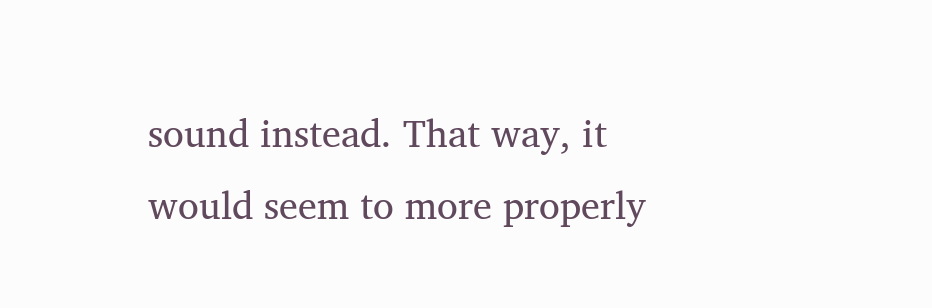sound instead. That way, it would seem to more properly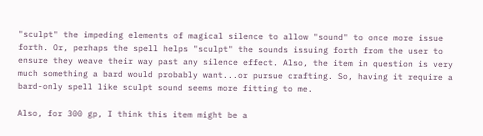"sculpt" the impeding elements of magical silence to allow "sound" to once more issue forth. Or, perhaps the spell helps "sculpt" the sounds issuing forth from the user to ensure they weave their way past any silence effect. Also, the item in question is very much something a bard would probably want...or pursue crafting. So, having it require a bard-only spell like sculpt sound seems more fitting to me.

Also, for 300 gp, I think this item might be a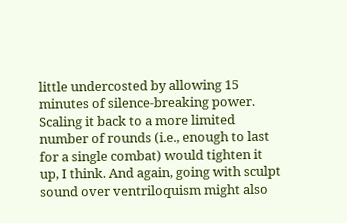little undercosted by allowing 15 minutes of silence-breaking power. Scaling it back to a more limited number of rounds (i.e., enough to last for a single combat) would tighten it up, I think. And again, going with sculpt sound over ventriloquism might also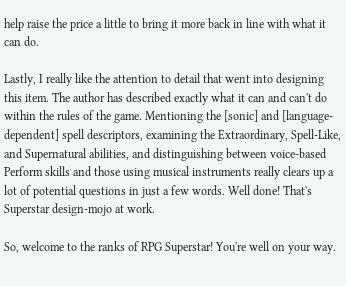help raise the price a little to bring it more back in line with what it can do.

Lastly, I really like the attention to detail that went into designing this item. The author has described exactly what it can and can't do within the rules of the game. Mentioning the [sonic] and [language-dependent] spell descriptors, examining the Extraordinary, Spell-Like, and Supernatural abilities, and distinguishing between voice-based Perform skills and those using musical instruments really clears up a lot of potential questions in just a few words. Well done! That's Superstar design-mojo at work.

So, welcome to the ranks of RPG Superstar! You're well on your way.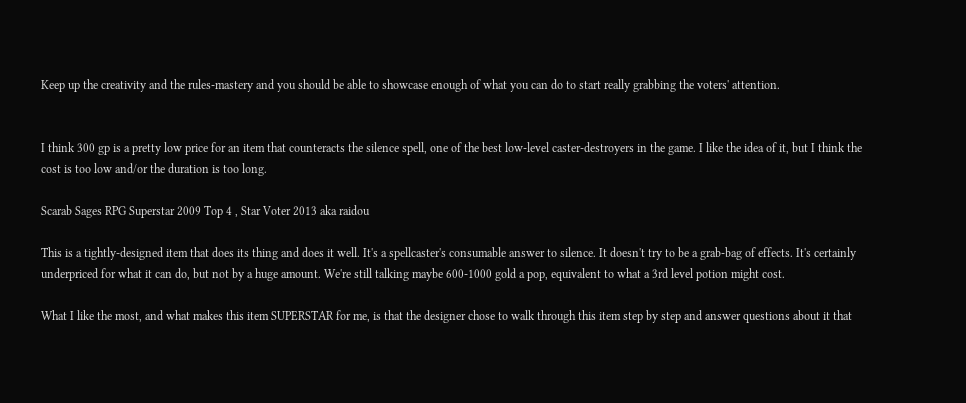Keep up the creativity and the rules-mastery and you should be able to showcase enough of what you can do to start really grabbing the voters' attention.


I think 300 gp is a pretty low price for an item that counteracts the silence spell, one of the best low-level caster-destroyers in the game. I like the idea of it, but I think the cost is too low and/or the duration is too long.

Scarab Sages RPG Superstar 2009 Top 4 , Star Voter 2013 aka raidou

This is a tightly-designed item that does its thing and does it well. It's a spellcaster's consumable answer to silence. It doesn't try to be a grab-bag of effects. It's certainly underpriced for what it can do, but not by a huge amount. We're still talking maybe 600-1000 gold a pop, equivalent to what a 3rd level potion might cost.

What I like the most, and what makes this item SUPERSTAR for me, is that the designer chose to walk through this item step by step and answer questions about it that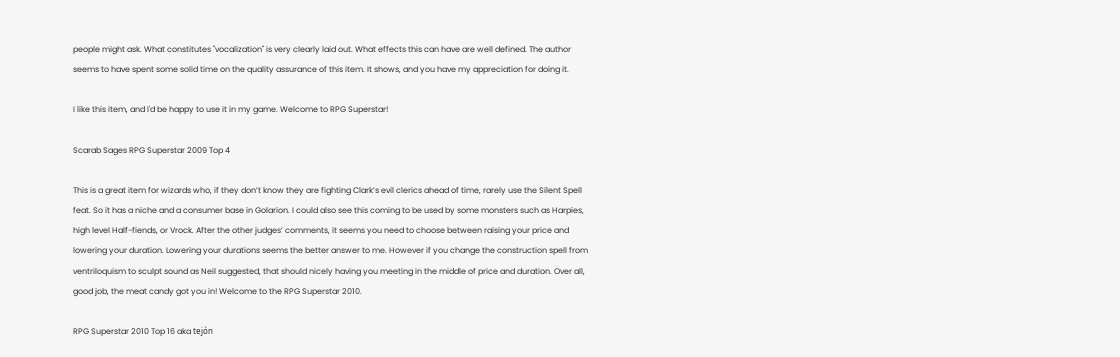people might ask. What constitutes "vocalization" is very clearly laid out. What effects this can have are well defined. The author seems to have spent some solid time on the quality assurance of this item. It shows, and you have my appreciation for doing it.

I like this item, and I'd be happy to use it in my game. Welcome to RPG Superstar!

Scarab Sages RPG Superstar 2009 Top 4

This is a great item for wizards who, if they don’t know they are fighting Clark’s evil clerics ahead of time, rarely use the Silent Spell feat. So it has a niche and a consumer base in Golarion. I could also see this coming to be used by some monsters such as Harpies, high level Half-fiends, or Vrock. After the other judges’ comments, it seems you need to choose between raising your price and lowering your duration. Lowering your durations seems the better answer to me. However if you change the construction spell from ventriloquism to sculpt sound as Neil suggested, that should nicely having you meeting in the middle of price and duration. Over all, good job, the meat candy got you in! Welcome to the RPG Superstar 2010.

RPG Superstar 2010 Top 16 aka tejón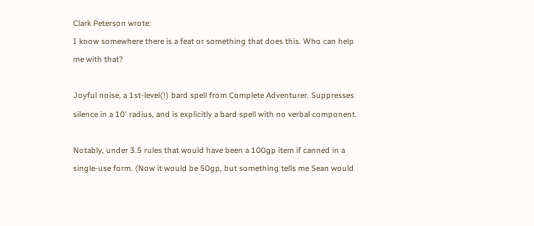Clark Peterson wrote:
I know somewhere there is a feat or something that does this. Who can help me with that?

Joyful noise, a 1st-level(!) bard spell from Complete Adventurer. Suppresses silence in a 10' radius, and is explicitly a bard spell with no verbal component.

Notably, under 3.5 rules that would have been a 100gp item if canned in a single-use form. (Now it would be 50gp, but something tells me Sean would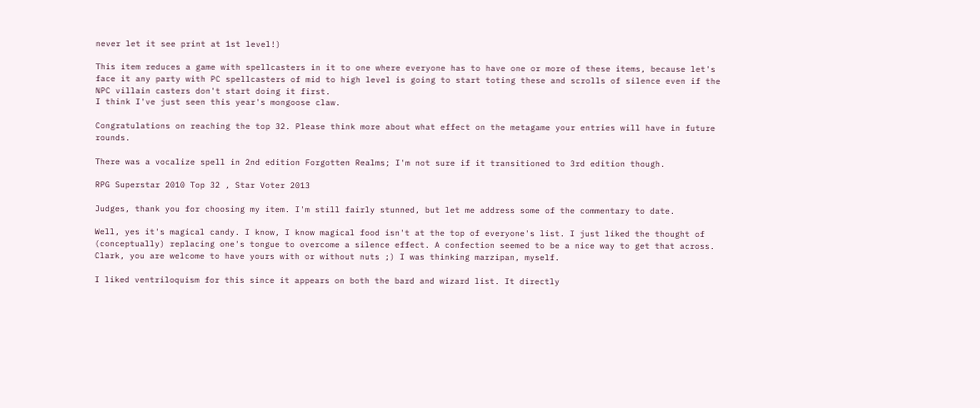never let it see print at 1st level!)

This item reduces a game with spellcasters in it to one where everyone has to have one or more of these items, because let's face it any party with PC spellcasters of mid to high level is going to start toting these and scrolls of silence even if the NPC villain casters don't start doing it first.
I think I've just seen this year's mongoose claw.

Congratulations on reaching the top 32. Please think more about what effect on the metagame your entries will have in future rounds.

There was a vocalize spell in 2nd edition Forgotten Realms; I'm not sure if it transitioned to 3rd edition though.

RPG Superstar 2010 Top 32 , Star Voter 2013

Judges, thank you for choosing my item. I'm still fairly stunned, but let me address some of the commentary to date.

Well, yes it's magical candy. I know, I know magical food isn't at the top of everyone's list. I just liked the thought of (conceptually) replacing one's tongue to overcome a silence effect. A confection seemed to be a nice way to get that across. Clark, you are welcome to have yours with or without nuts ;) I was thinking marzipan, myself.

I liked ventriloquism for this since it appears on both the bard and wizard list. It directly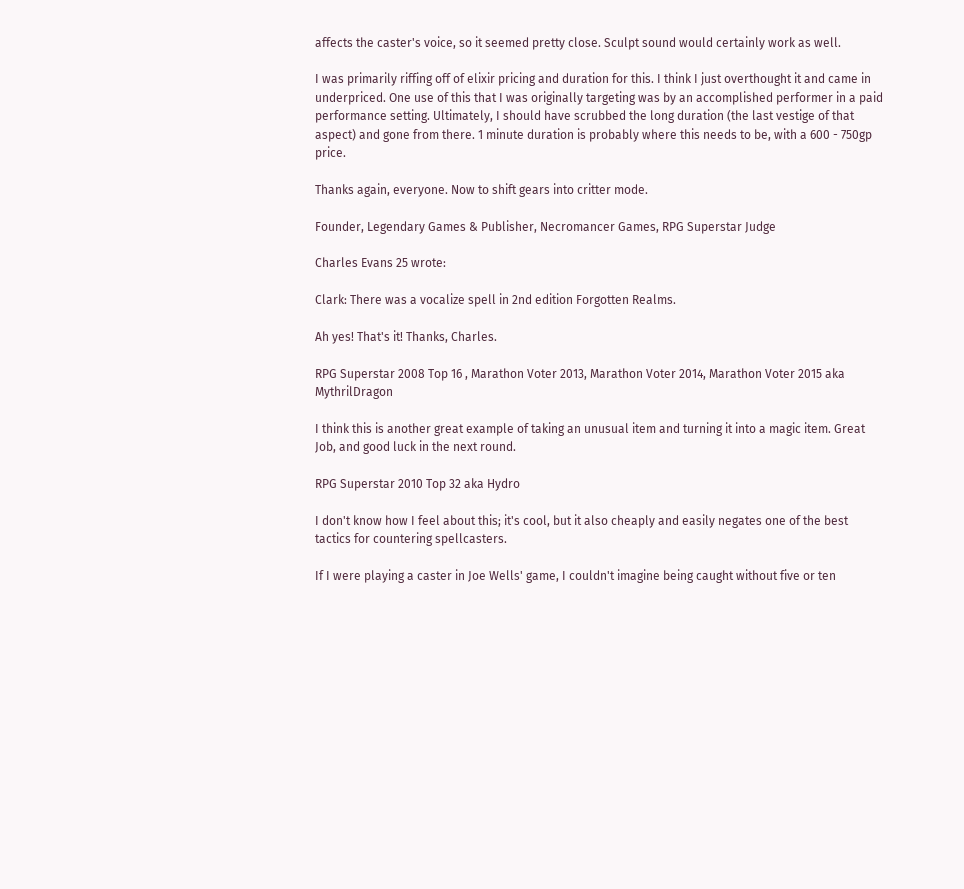affects the caster's voice, so it seemed pretty close. Sculpt sound would certainly work as well.

I was primarily riffing off of elixir pricing and duration for this. I think I just overthought it and came in underpriced. One use of this that I was originally targeting was by an accomplished performer in a paid performance setting. Ultimately, I should have scrubbed the long duration (the last vestige of that aspect) and gone from there. 1 minute duration is probably where this needs to be, with a 600 - 750gp price.

Thanks again, everyone. Now to shift gears into critter mode.

Founder, Legendary Games & Publisher, Necromancer Games, RPG Superstar Judge

Charles Evans 25 wrote:

Clark: There was a vocalize spell in 2nd edition Forgotten Realms.

Ah yes! That's it! Thanks, Charles.

RPG Superstar 2008 Top 16 , Marathon Voter 2013, Marathon Voter 2014, Marathon Voter 2015 aka MythrilDragon

I think this is another great example of taking an unusual item and turning it into a magic item. Great Job, and good luck in the next round.

RPG Superstar 2010 Top 32 aka Hydro

I don't know how I feel about this; it's cool, but it also cheaply and easily negates one of the best tactics for countering spellcasters.

If I were playing a caster in Joe Wells' game, I couldn't imagine being caught without five or ten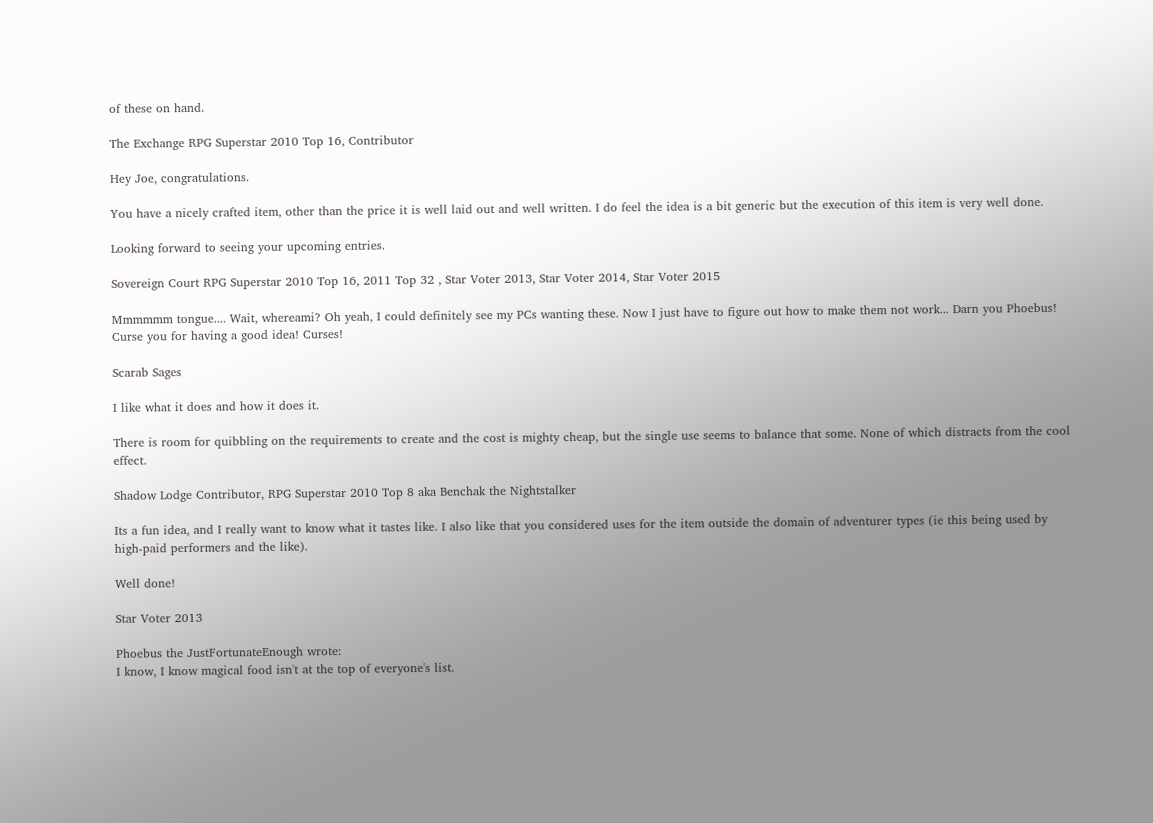of these on hand.

The Exchange RPG Superstar 2010 Top 16, Contributor

Hey Joe, congratulations.

You have a nicely crafted item, other than the price it is well laid out and well written. I do feel the idea is a bit generic but the execution of this item is very well done.

Looking forward to seeing your upcoming entries.

Sovereign Court RPG Superstar 2010 Top 16, 2011 Top 32 , Star Voter 2013, Star Voter 2014, Star Voter 2015

Mmmmmm tongue.... Wait, whereami? Oh yeah, I could definitely see my PCs wanting these. Now I just have to figure out how to make them not work... Darn you Phoebus! Curse you for having a good idea! Curses!

Scarab Sages

I like what it does and how it does it.

There is room for quibbling on the requirements to create and the cost is mighty cheap, but the single use seems to balance that some. None of which distracts from the cool effect.

Shadow Lodge Contributor, RPG Superstar 2010 Top 8 aka Benchak the Nightstalker

Its a fun idea, and I really want to know what it tastes like. I also like that you considered uses for the item outside the domain of adventurer types (ie this being used by high-paid performers and the like).

Well done!

Star Voter 2013

Phoebus the JustFortunateEnough wrote:
I know, I know magical food isn't at the top of everyone's list.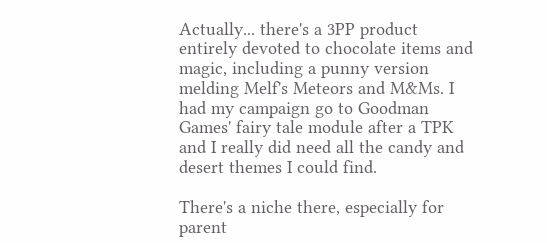Actually... there's a 3PP product entirely devoted to chocolate items and magic, including a punny version melding Melf's Meteors and M&Ms. I had my campaign go to Goodman Games' fairy tale module after a TPK and I really did need all the candy and desert themes I could find.

There's a niche there, especially for parent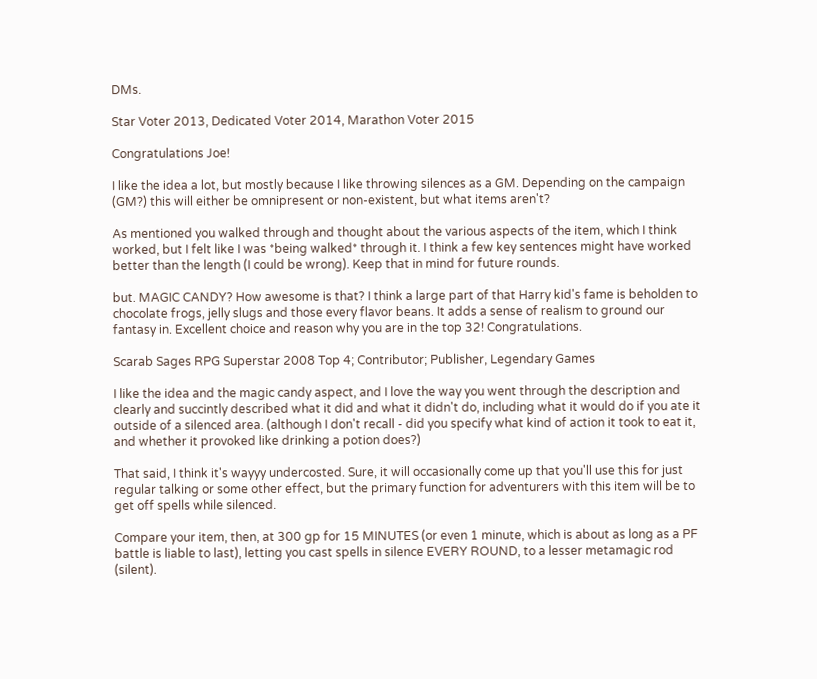DMs.

Star Voter 2013, Dedicated Voter 2014, Marathon Voter 2015

Congratulations Joe!

I like the idea a lot, but mostly because I like throwing silences as a GM. Depending on the campaign (GM?) this will either be omnipresent or non-existent, but what items aren't?

As mentioned you walked through and thought about the various aspects of the item, which I think worked, but I felt like I was *being walked* through it. I think a few key sentences might have worked better than the length (I could be wrong). Keep that in mind for future rounds.

but. MAGIC CANDY? How awesome is that? I think a large part of that Harry kid's fame is beholden to chocolate frogs, jelly slugs and those every flavor beans. It adds a sense of realism to ground our fantasy in. Excellent choice and reason why you are in the top 32! Congratulations.

Scarab Sages RPG Superstar 2008 Top 4; Contributor; Publisher, Legendary Games

I like the idea and the magic candy aspect, and I love the way you went through the description and clearly and succintly described what it did and what it didn't do, including what it would do if you ate it outside of a silenced area. (although I don't recall - did you specify what kind of action it took to eat it, and whether it provoked like drinking a potion does?)

That said, I think it's wayyy undercosted. Sure, it will occasionally come up that you'll use this for just regular talking or some other effect, but the primary function for adventurers with this item will be to get off spells while silenced.

Compare your item, then, at 300 gp for 15 MINUTES (or even 1 minute, which is about as long as a PF battle is liable to last), letting you cast spells in silence EVERY ROUND, to a lesser metamagic rod (silent).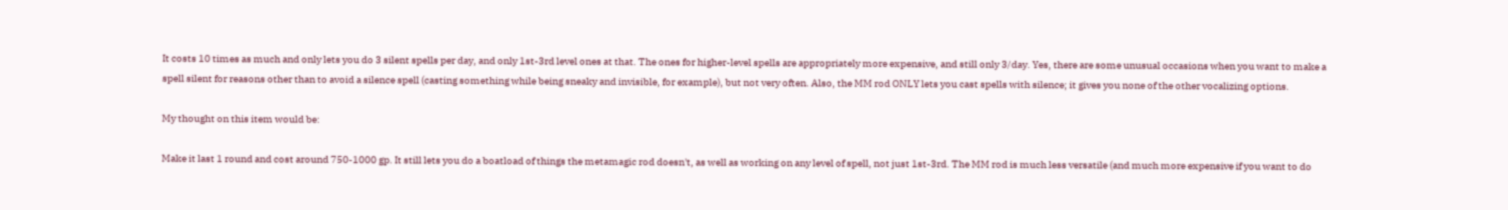It costs 10 times as much and only lets you do 3 silent spells per day, and only 1st-3rd level ones at that. The ones for higher-level spells are appropriately more expensive, and still only 3/day. Yes, there are some unusual occasions when you want to make a spell silent for reasons other than to avoid a silence spell (casting something while being sneaky and invisible, for example), but not very often. Also, the MM rod ONLY lets you cast spells with silence; it gives you none of the other vocalizing options.

My thought on this item would be:

Make it last 1 round and cost around 750-1000 gp. It still lets you do a boatload of things the metamagic rod doesn't, as well as working on any level of spell, not just 1st-3rd. The MM rod is much less versatile (and much more expensive if you want to do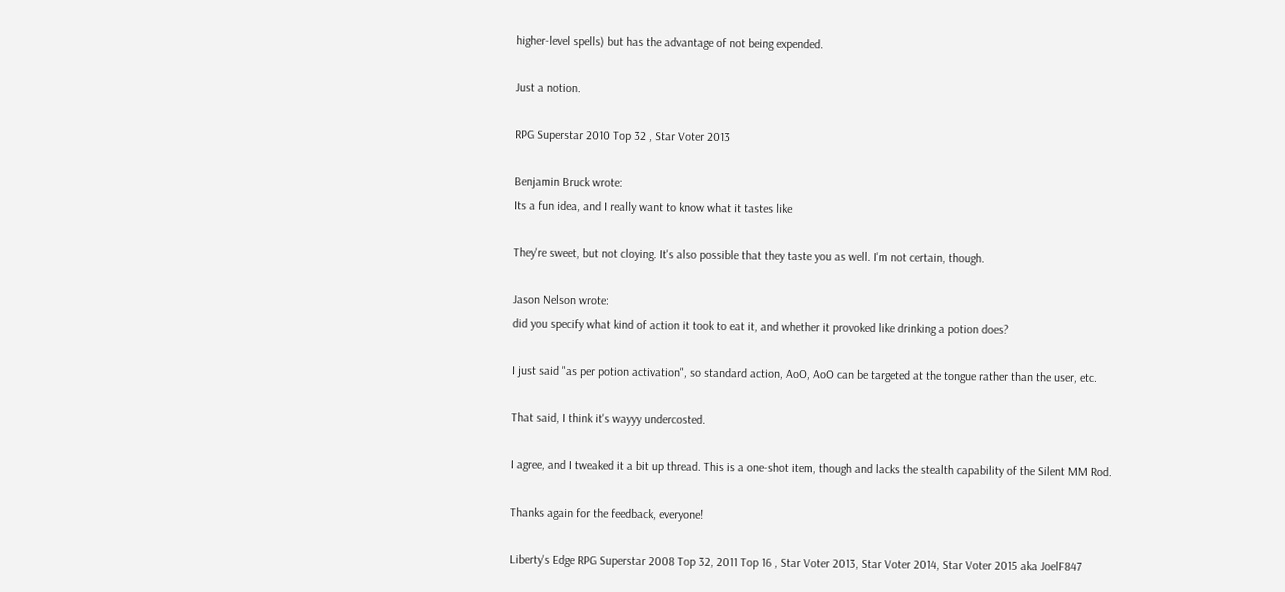higher-level spells) but has the advantage of not being expended.

Just a notion.

RPG Superstar 2010 Top 32 , Star Voter 2013

Benjamin Bruck wrote:
Its a fun idea, and I really want to know what it tastes like

They're sweet, but not cloying. It's also possible that they taste you as well. I'm not certain, though.

Jason Nelson wrote:
did you specify what kind of action it took to eat it, and whether it provoked like drinking a potion does?

I just said "as per potion activation", so standard action, AoO, AoO can be targeted at the tongue rather than the user, etc.

That said, I think it's wayyy undercosted.

I agree, and I tweaked it a bit up thread. This is a one-shot item, though and lacks the stealth capability of the Silent MM Rod.

Thanks again for the feedback, everyone!

Liberty's Edge RPG Superstar 2008 Top 32, 2011 Top 16 , Star Voter 2013, Star Voter 2014, Star Voter 2015 aka JoelF847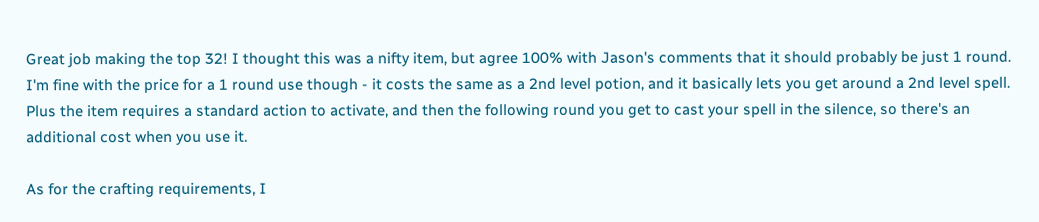Great job making the top 32! I thought this was a nifty item, but agree 100% with Jason's comments that it should probably be just 1 round. I'm fine with the price for a 1 round use though - it costs the same as a 2nd level potion, and it basically lets you get around a 2nd level spell. Plus the item requires a standard action to activate, and then the following round you get to cast your spell in the silence, so there's an additional cost when you use it.

As for the crafting requirements, I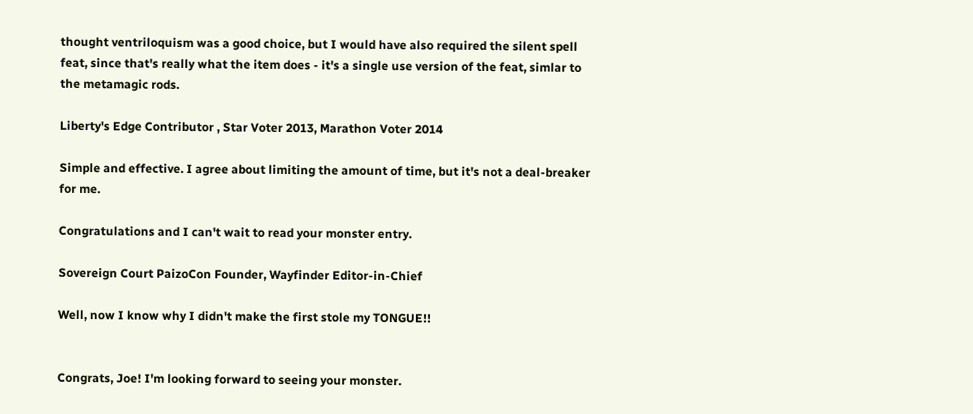thought ventriloquism was a good choice, but I would have also required the silent spell feat, since that's really what the item does - it's a single use version of the feat, simlar to the metamagic rods.

Liberty's Edge Contributor , Star Voter 2013, Marathon Voter 2014

Simple and effective. I agree about limiting the amount of time, but it's not a deal-breaker for me.

Congratulations and I can't wait to read your monster entry.

Sovereign Court PaizoCon Founder, Wayfinder Editor-in-Chief

Well, now I know why I didn't make the first stole my TONGUE!!


Congrats, Joe! I'm looking forward to seeing your monster.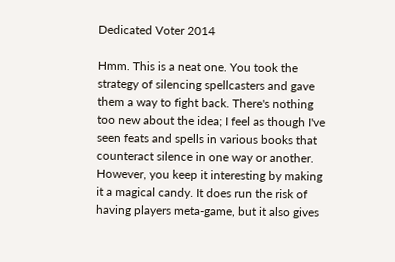Dedicated Voter 2014

Hmm. This is a neat one. You took the strategy of silencing spellcasters and gave them a way to fight back. There's nothing too new about the idea; I feel as though I've seen feats and spells in various books that counteract silence in one way or another. However, you keep it interesting by making it a magical candy. It does run the risk of having players meta-game, but it also gives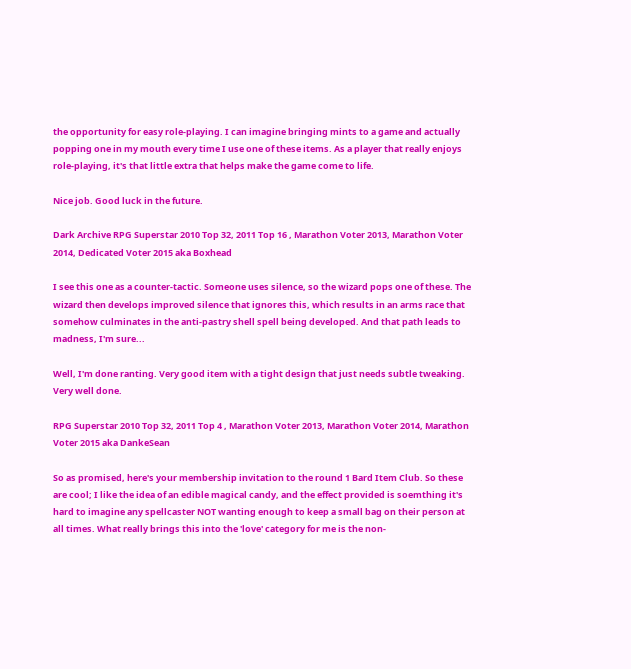the opportunity for easy role-playing. I can imagine bringing mints to a game and actually popping one in my mouth every time I use one of these items. As a player that really enjoys role-playing, it's that little extra that helps make the game come to life.

Nice job. Good luck in the future.

Dark Archive RPG Superstar 2010 Top 32, 2011 Top 16 , Marathon Voter 2013, Marathon Voter 2014, Dedicated Voter 2015 aka Boxhead

I see this one as a counter-tactic. Someone uses silence, so the wizard pops one of these. The wizard then develops improved silence that ignores this, which results in an arms race that somehow culminates in the anti-pastry shell spell being developed. And that path leads to madness, I'm sure...

Well, I'm done ranting. Very good item with a tight design that just needs subtle tweaking. Very well done.

RPG Superstar 2010 Top 32, 2011 Top 4 , Marathon Voter 2013, Marathon Voter 2014, Marathon Voter 2015 aka DankeSean

So as promised, here's your membership invitation to the round 1 Bard Item Club. So these are cool; I like the idea of an edible magical candy, and the effect provided is soemthing it's hard to imagine any spellcaster NOT wanting enough to keep a small bag on their person at all times. What really brings this into the 'love' category for me is the non-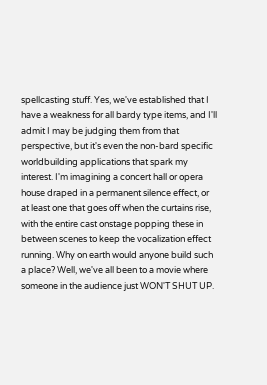spellcasting stuff. Yes, we've established that I have a weakness for all bardy type items, and I'll admit I may be judging them from that perspective, but it's even the non-bard specific worldbuilding applications that spark my interest. I'm imagining a concert hall or opera house draped in a permanent silence effect, or at least one that goes off when the curtains rise, with the entire cast onstage popping these in between scenes to keep the vocalization effect running. Why on earth would anyone build such a place? Well, we've all been to a movie where someone in the audience just WON'T SHUT UP.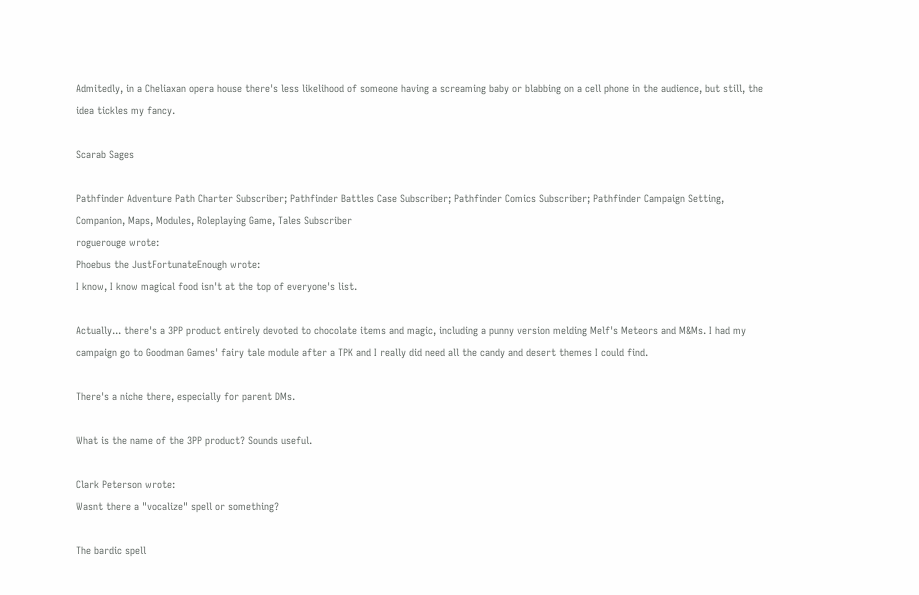Admitedly, in a Cheliaxan opera house there's less likelihood of someone having a screaming baby or blabbing on a cell phone in the audience, but still, the idea tickles my fancy.

Scarab Sages

Pathfinder Adventure Path Charter Subscriber; Pathfinder Battles Case Subscriber; Pathfinder Comics Subscriber; Pathfinder Campaign Setting, Companion, Maps, Modules, Roleplaying Game, Tales Subscriber
roguerouge wrote:
Phoebus the JustFortunateEnough wrote:
I know, I know magical food isn't at the top of everyone's list.

Actually... there's a 3PP product entirely devoted to chocolate items and magic, including a punny version melding Melf's Meteors and M&Ms. I had my campaign go to Goodman Games' fairy tale module after a TPK and I really did need all the candy and desert themes I could find.

There's a niche there, especially for parent DMs.

What is the name of the 3PP product? Sounds useful.

Clark Peterson wrote:
Wasnt there a "vocalize" spell or something?

The bardic spell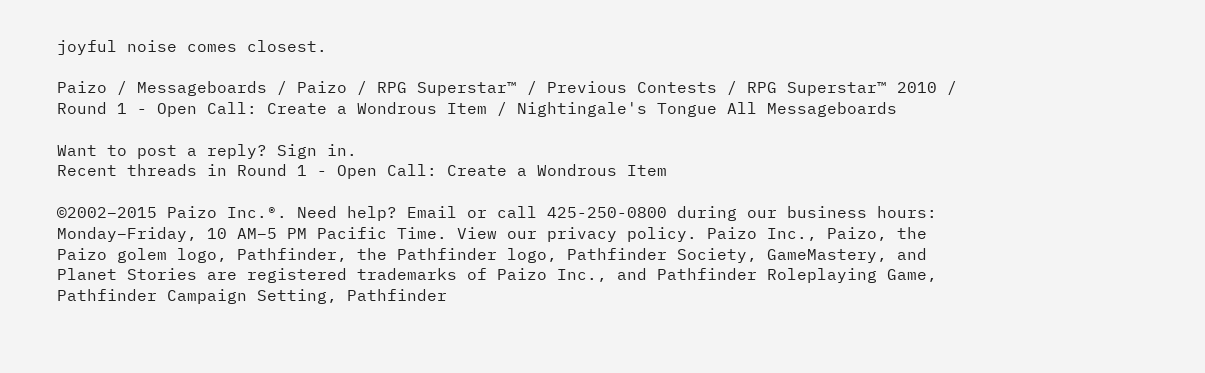joyful noise comes closest.

Paizo / Messageboards / Paizo / RPG Superstar™ / Previous Contests / RPG Superstar™ 2010 / Round 1 - Open Call: Create a Wondrous Item / Nightingale's Tongue All Messageboards

Want to post a reply? Sign in.
Recent threads in Round 1 - Open Call: Create a Wondrous Item

©2002–2015 Paizo Inc.®. Need help? Email or call 425-250-0800 during our business hours: Monday–Friday, 10 AM–5 PM Pacific Time. View our privacy policy. Paizo Inc., Paizo, the Paizo golem logo, Pathfinder, the Pathfinder logo, Pathfinder Society, GameMastery, and Planet Stories are registered trademarks of Paizo Inc., and Pathfinder Roleplaying Game, Pathfinder Campaign Setting, Pathfinder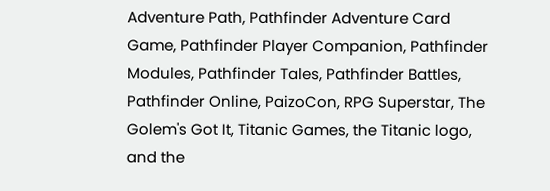Adventure Path, Pathfinder Adventure Card Game, Pathfinder Player Companion, Pathfinder Modules, Pathfinder Tales, Pathfinder Battles, Pathfinder Online, PaizoCon, RPG Superstar, The Golem's Got It, Titanic Games, the Titanic logo, and the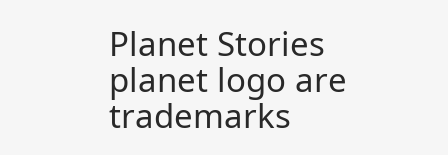Planet Stories planet logo are trademarks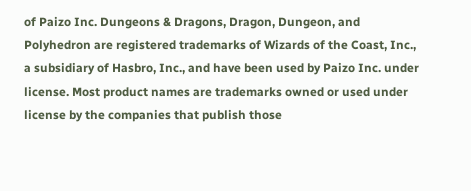of Paizo Inc. Dungeons & Dragons, Dragon, Dungeon, and Polyhedron are registered trademarks of Wizards of the Coast, Inc., a subsidiary of Hasbro, Inc., and have been used by Paizo Inc. under license. Most product names are trademarks owned or used under license by the companies that publish those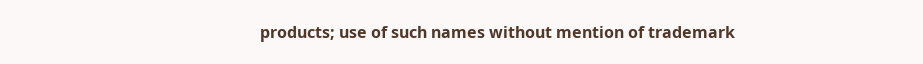products; use of such names without mention of trademark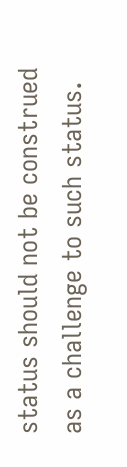status should not be construed as a challenge to such status.